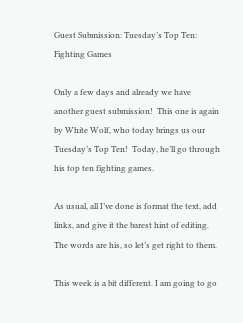Guest Submission: Tuesday’s Top Ten: Fighting Games

Only a few days and already we have another guest submission!  This one is again by White Wolf, who today brings us our Tuesday’s Top Ten!  Today, he’ll go through his top ten fighting games.

As usual, all I’ve done is format the text, add links, and give it the barest hint of editing.  The words are his, so let’s get right to them.

This week is a bit different. I am going to go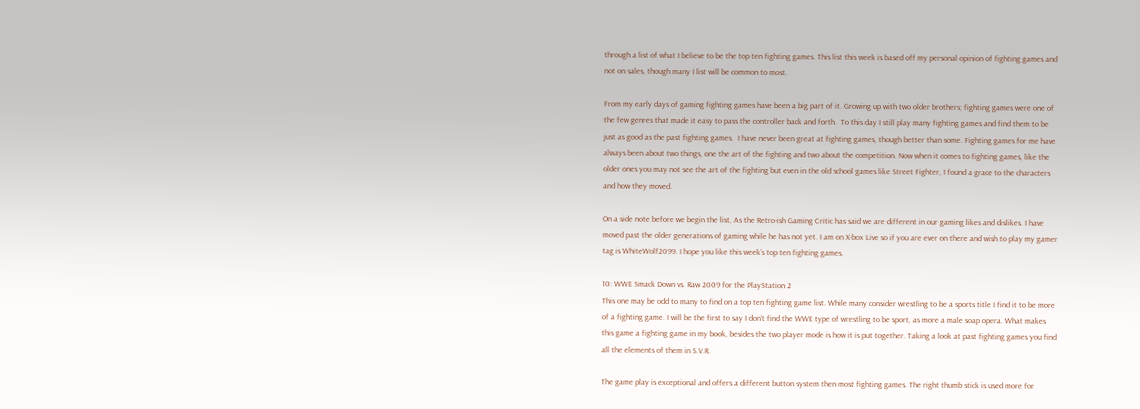through a list of what I believe to be the top ten fighting games. This list this week is based off my personal opinion of fighting games and not on sales, though many I list will be common to most.

From my early days of gaming fighting games have been a big part of it. Growing up with two older brothers; fighting games were one of the few genres that made it easy to pass the controller back and forth.  To this day I still play many fighting games and find them to be just as good as the past fighting games.  I have never been great at fighting games, though better than some. Fighting games for me have always been about two things, one the art of the fighting and two about the competition. Now when it comes to fighting games, like the older ones you may not see the art of the fighting but even in the old school games like Street Fighter, I found a grace to the characters and how they moved.

On a side note before we begin the list, As the Retro-ish Gaming Critic has said we are different in our gaming likes and dislikes. I have moved past the older generations of gaming while he has not yet. I am on X-box Live so if you are ever on there and wish to play my gamer tag is WhiteWolf2099. I hope you like this week’s top ten fighting games.

10: WWE Smack Down vs. Raw 2009 for the PlayStation 2
This one may be odd to many to find on a top ten fighting game list. While many consider wrestling to be a sports title I find it to be more of a fighting game. I will be the first to say I don’t find the WWE type of wrestling to be sport, as more a male soap opera. What makes this game a fighting game in my book, besides the two player mode is how it is put together. Taking a look at past fighting games you find all the elements of them in S.V.R.

The game play is exceptional and offers a different button system then most fighting games. The right thumb stick is used more for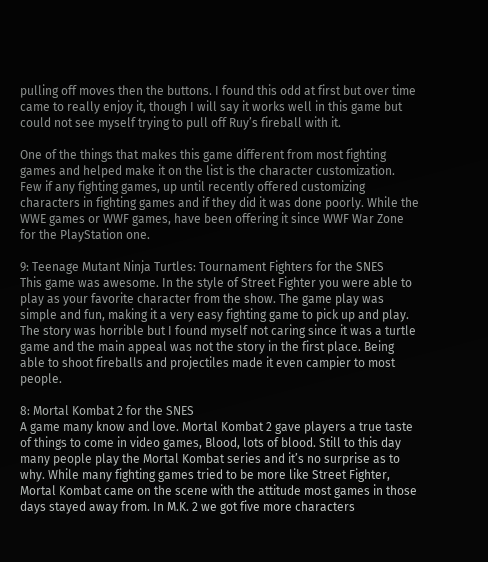pulling off moves then the buttons. I found this odd at first but over time came to really enjoy it, though I will say it works well in this game but could not see myself trying to pull off Ruy’s fireball with it.

One of the things that makes this game different from most fighting games and helped make it on the list is the character customization. Few if any fighting games, up until recently offered customizing characters in fighting games and if they did it was done poorly. While the WWE games or WWF games, have been offering it since WWF War Zone for the PlayStation one.

9: Teenage Mutant Ninja Turtles: Tournament Fighters for the SNES
This game was awesome. In the style of Street Fighter you were able to play as your favorite character from the show. The game play was simple and fun, making it a very easy fighting game to pick up and play. The story was horrible but I found myself not caring since it was a turtle game and the main appeal was not the story in the first place. Being able to shoot fireballs and projectiles made it even campier to most people.

8: Mortal Kombat 2 for the SNES
A game many know and love. Mortal Kombat 2 gave players a true taste of things to come in video games, Blood, lots of blood. Still to this day many people play the Mortal Kombat series and it’s no surprise as to why. While many fighting games tried to be more like Street Fighter, Mortal Kombat came on the scene with the attitude most games in those days stayed away from. In M.K. 2 we got five more characters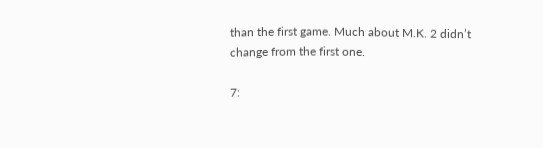than the first game. Much about M.K. 2 didn’t change from the first one.

7: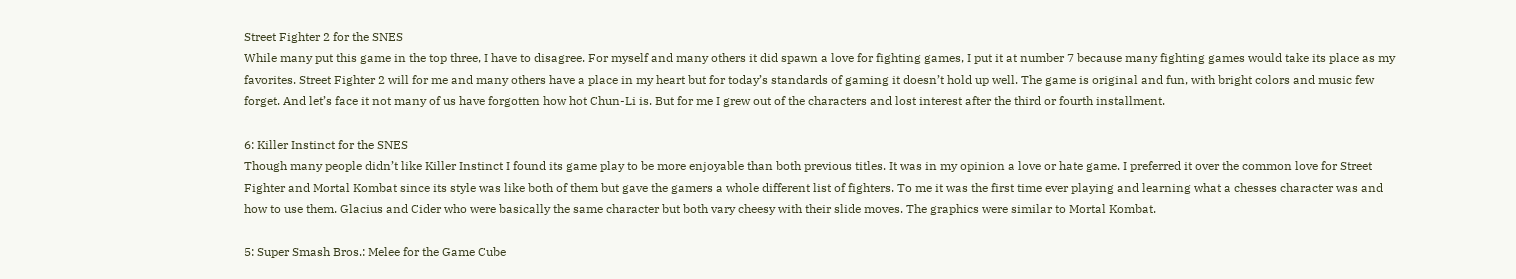Street Fighter 2 for the SNES
While many put this game in the top three, I have to disagree. For myself and many others it did spawn a love for fighting games, I put it at number 7 because many fighting games would take its place as my favorites. Street Fighter 2 will for me and many others have a place in my heart but for today’s standards of gaming it doesn’t hold up well. The game is original and fun, with bright colors and music few forget. And let’s face it not many of us have forgotten how hot Chun-Li is. But for me I grew out of the characters and lost interest after the third or fourth installment.

6: Killer Instinct for the SNES
Though many people didn’t like Killer Instinct I found its game play to be more enjoyable than both previous titles. It was in my opinion a love or hate game. I preferred it over the common love for Street Fighter and Mortal Kombat since its style was like both of them but gave the gamers a whole different list of fighters. To me it was the first time ever playing and learning what a chesses character was and how to use them. Glacius and Cider who were basically the same character but both vary cheesy with their slide moves. The graphics were similar to Mortal Kombat.

5: Super Smash Bros.: Melee for the Game Cube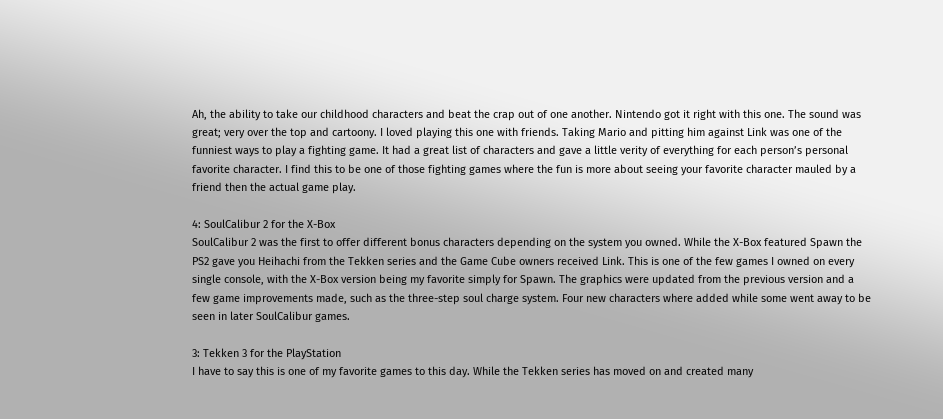Ah, the ability to take our childhood characters and beat the crap out of one another. Nintendo got it right with this one. The sound was great; very over the top and cartoony. I loved playing this one with friends. Taking Mario and pitting him against Link was one of the funniest ways to play a fighting game. It had a great list of characters and gave a little verity of everything for each person’s personal favorite character. I find this to be one of those fighting games where the fun is more about seeing your favorite character mauled by a friend then the actual game play.

4: SoulCalibur 2 for the X-Box
SoulCalibur 2 was the first to offer different bonus characters depending on the system you owned. While the X-Box featured Spawn the PS2 gave you Heihachi from the Tekken series and the Game Cube owners received Link. This is one of the few games I owned on every single console, with the X-Box version being my favorite simply for Spawn. The graphics were updated from the previous version and a few game improvements made, such as the three-step soul charge system. Four new characters where added while some went away to be seen in later SoulCalibur games.

3: Tekken 3 for the PlayStation
I have to say this is one of my favorite games to this day. While the Tekken series has moved on and created many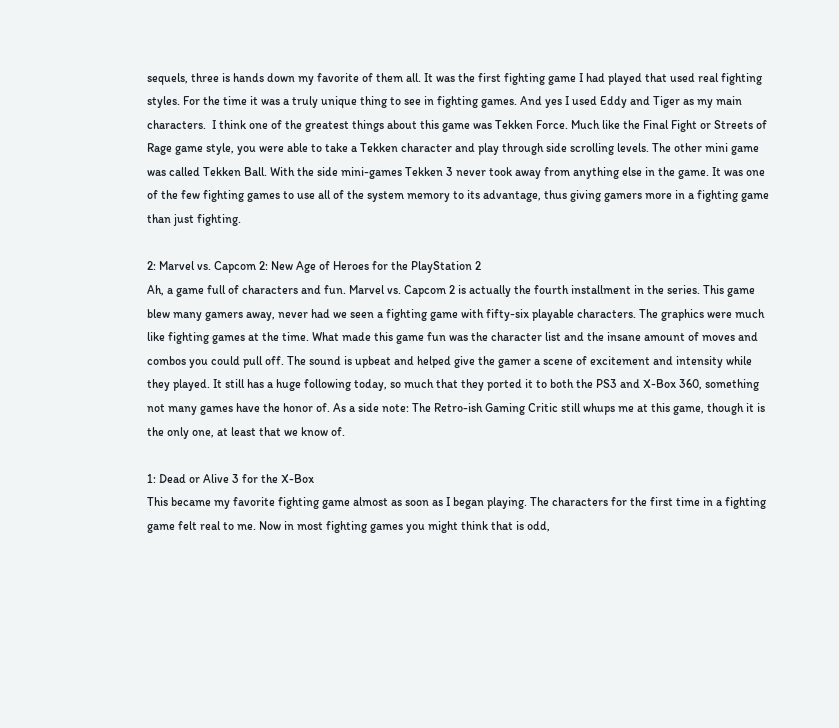sequels, three is hands down my favorite of them all. It was the first fighting game I had played that used real fighting styles. For the time it was a truly unique thing to see in fighting games. And yes I used Eddy and Tiger as my main characters.  I think one of the greatest things about this game was Tekken Force. Much like the Final Fight or Streets of Rage game style, you were able to take a Tekken character and play through side scrolling levels. The other mini game was called Tekken Ball. With the side mini-games Tekken 3 never took away from anything else in the game. It was one of the few fighting games to use all of the system memory to its advantage, thus giving gamers more in a fighting game than just fighting.

2: Marvel vs. Capcom 2: New Age of Heroes for the PlayStation 2
Ah, a game full of characters and fun. Marvel vs. Capcom 2 is actually the fourth installment in the series. This game blew many gamers away, never had we seen a fighting game with fifty-six playable characters. The graphics were much like fighting games at the time. What made this game fun was the character list and the insane amount of moves and combos you could pull off. The sound is upbeat and helped give the gamer a scene of excitement and intensity while they played. It still has a huge following today, so much that they ported it to both the PS3 and X-Box 360, something not many games have the honor of. As a side note: The Retro-ish Gaming Critic still whups me at this game, though it is the only one, at least that we know of.

1: Dead or Alive 3 for the X-Box
This became my favorite fighting game almost as soon as I began playing. The characters for the first time in a fighting game felt real to me. Now in most fighting games you might think that is odd,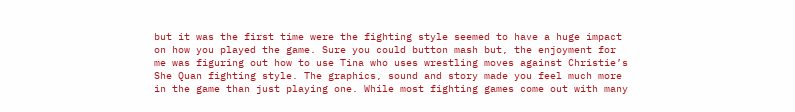but it was the first time were the fighting style seemed to have a huge impact on how you played the game. Sure you could button mash but, the enjoyment for me was figuring out how to use Tina who uses wrestling moves against Christie’s She Quan fighting style. The graphics, sound and story made you feel much more in the game than just playing one. While most fighting games come out with many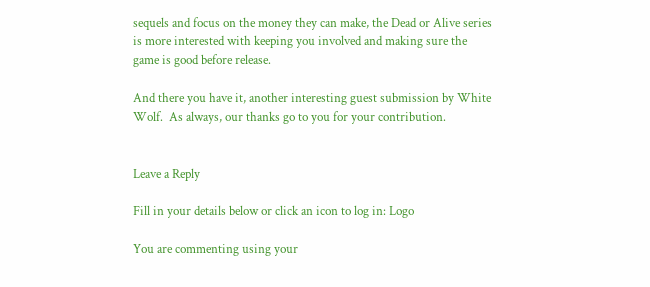sequels and focus on the money they can make, the Dead or Alive series is more interested with keeping you involved and making sure the game is good before release.

And there you have it, another interesting guest submission by White Wolf.  As always, our thanks go to you for your contribution.


Leave a Reply

Fill in your details below or click an icon to log in: Logo

You are commenting using your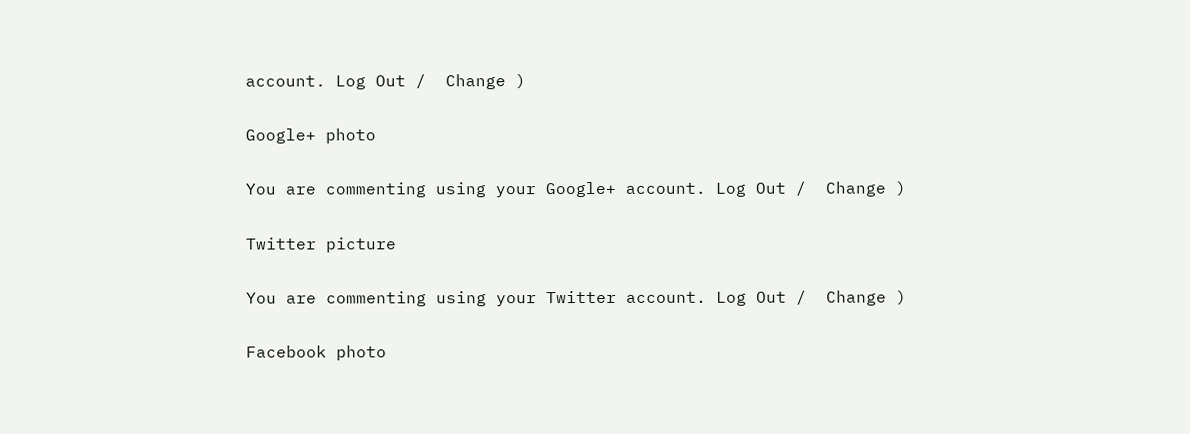account. Log Out /  Change )

Google+ photo

You are commenting using your Google+ account. Log Out /  Change )

Twitter picture

You are commenting using your Twitter account. Log Out /  Change )

Facebook photo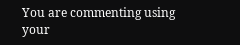You are commenting using your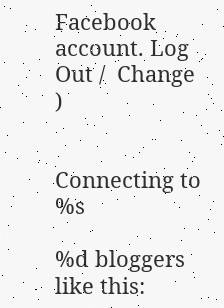Facebook account. Log Out /  Change )


Connecting to %s

%d bloggers like this: